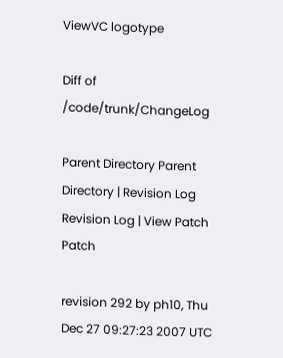ViewVC logotype

Diff of /code/trunk/ChangeLog

Parent Directory Parent Directory | Revision Log Revision Log | View Patch Patch

revision 292 by ph10, Thu Dec 27 09:27:23 2007 UTC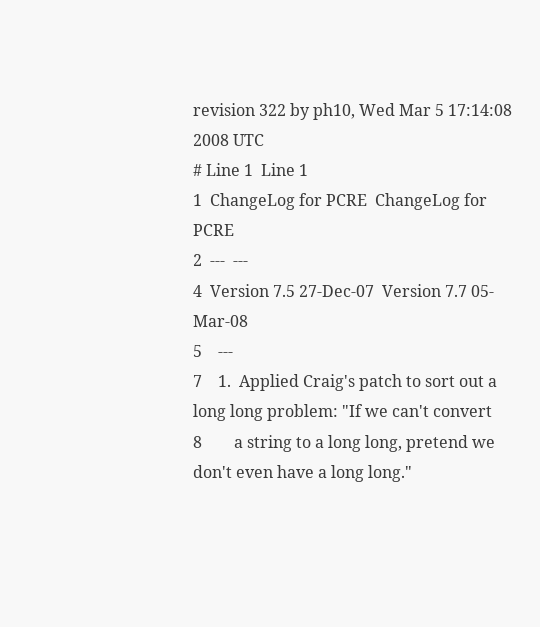revision 322 by ph10, Wed Mar 5 17:14:08 2008 UTC
# Line 1  Line 1
1  ChangeLog for PCRE  ChangeLog for PCRE
2  ---  ---
4  Version 7.5 27-Dec-07  Version 7.7 05-Mar-08
5    ---
7    1.  Applied Craig's patch to sort out a long long problem: "If we can't convert
8        a string to a long long, pretend we don't even have a long long."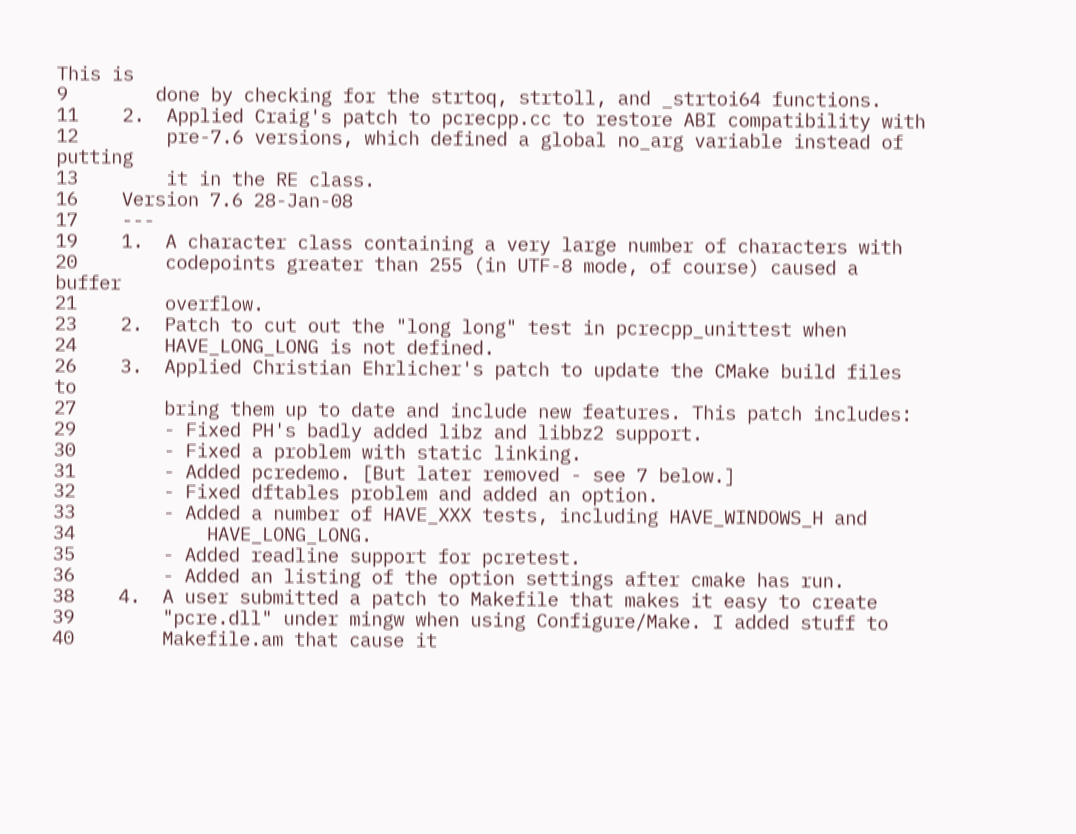This is
9        done by checking for the strtoq, strtoll, and _strtoi64 functions.
11    2.  Applied Craig's patch to pcrecpp.cc to restore ABI compatibility with
12        pre-7.6 versions, which defined a global no_arg variable instead of putting
13        it in the RE class.
16    Version 7.6 28-Jan-08
17    ---
19    1.  A character class containing a very large number of characters with
20        codepoints greater than 255 (in UTF-8 mode, of course) caused a buffer
21        overflow.
23    2.  Patch to cut out the "long long" test in pcrecpp_unittest when
24        HAVE_LONG_LONG is not defined.
26    3.  Applied Christian Ehrlicher's patch to update the CMake build files to
27        bring them up to date and include new features. This patch includes:
29        - Fixed PH's badly added libz and libbz2 support.
30        - Fixed a problem with static linking.
31        - Added pcredemo. [But later removed - see 7 below.]
32        - Fixed dftables problem and added an option.
33        - Added a number of HAVE_XXX tests, including HAVE_WINDOWS_H and
34            HAVE_LONG_LONG.
35        - Added readline support for pcretest.
36        - Added an listing of the option settings after cmake has run.
38    4.  A user submitted a patch to Makefile that makes it easy to create
39        "pcre.dll" under mingw when using Configure/Make. I added stuff to
40        Makefile.am that cause it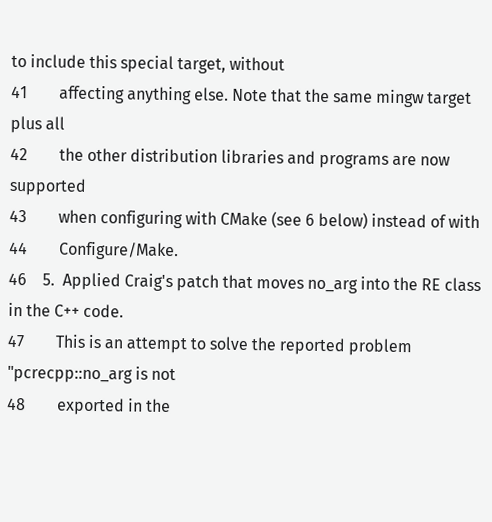to include this special target, without
41        affecting anything else. Note that the same mingw target plus all
42        the other distribution libraries and programs are now supported
43        when configuring with CMake (see 6 below) instead of with
44        Configure/Make.
46    5.  Applied Craig's patch that moves no_arg into the RE class in the C++ code.
47        This is an attempt to solve the reported problem "pcrecpp::no_arg is not
48        exported in the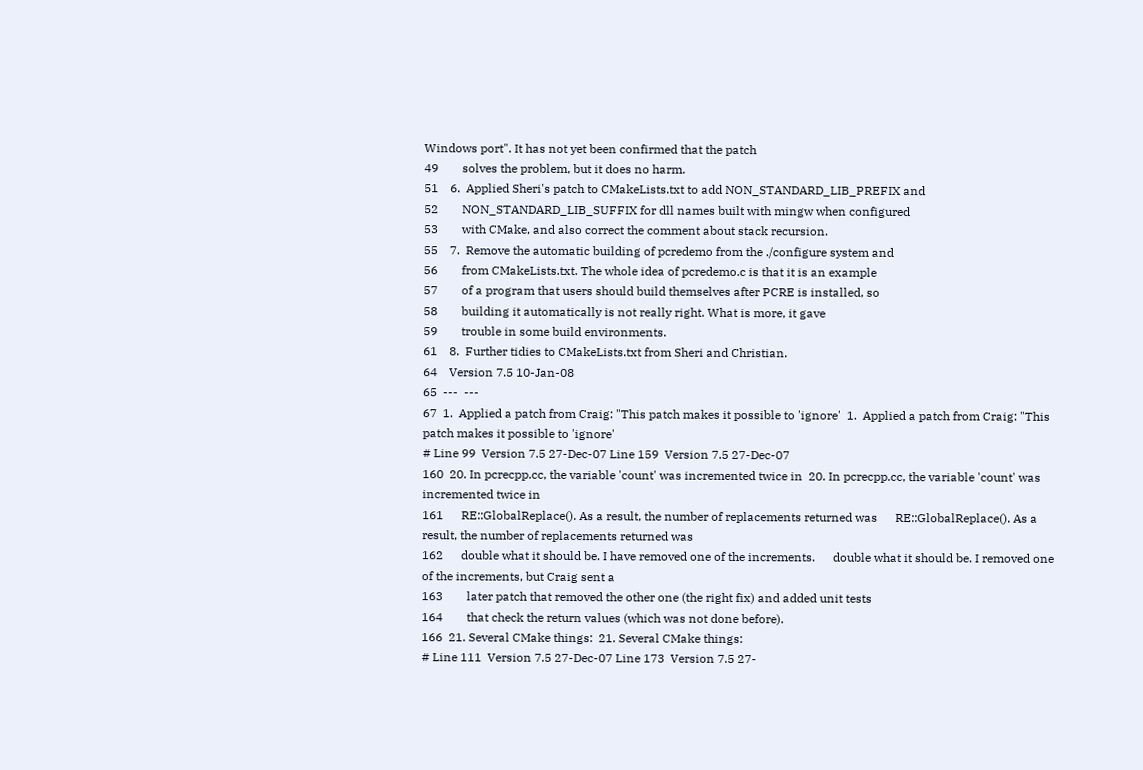Windows port". It has not yet been confirmed that the patch
49        solves the problem, but it does no harm.
51    6.  Applied Sheri's patch to CMakeLists.txt to add NON_STANDARD_LIB_PREFIX and
52        NON_STANDARD_LIB_SUFFIX for dll names built with mingw when configured
53        with CMake, and also correct the comment about stack recursion.
55    7.  Remove the automatic building of pcredemo from the ./configure system and
56        from CMakeLists.txt. The whole idea of pcredemo.c is that it is an example
57        of a program that users should build themselves after PCRE is installed, so
58        building it automatically is not really right. What is more, it gave
59        trouble in some build environments.
61    8.  Further tidies to CMakeLists.txt from Sheri and Christian.
64    Version 7.5 10-Jan-08
65  ---  ---
67  1.  Applied a patch from Craig: "This patch makes it possible to 'ignore'  1.  Applied a patch from Craig: "This patch makes it possible to 'ignore'
# Line 99  Version 7.5 27-Dec-07 Line 159  Version 7.5 27-Dec-07
160  20. In pcrecpp.cc, the variable 'count' was incremented twice in  20. In pcrecpp.cc, the variable 'count' was incremented twice in
161      RE::GlobalReplace(). As a result, the number of replacements returned was      RE::GlobalReplace(). As a result, the number of replacements returned was
162      double what it should be. I have removed one of the increments.      double what it should be. I removed one of the increments, but Craig sent a
163        later patch that removed the other one (the right fix) and added unit tests
164        that check the return values (which was not done before).
166  21. Several CMake things:  21. Several CMake things:
# Line 111  Version 7.5 27-Dec-07 Line 173  Version 7.5 27-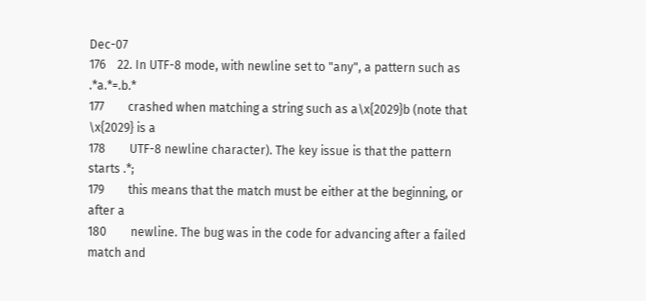Dec-07
176    22. In UTF-8 mode, with newline set to "any", a pattern such as .*a.*=.b.*
177        crashed when matching a string such as a\x{2029}b (note that \x{2029} is a
178        UTF-8 newline character). The key issue is that the pattern starts .*;
179        this means that the match must be either at the beginning, or after a
180        newline. The bug was in the code for advancing after a failed match and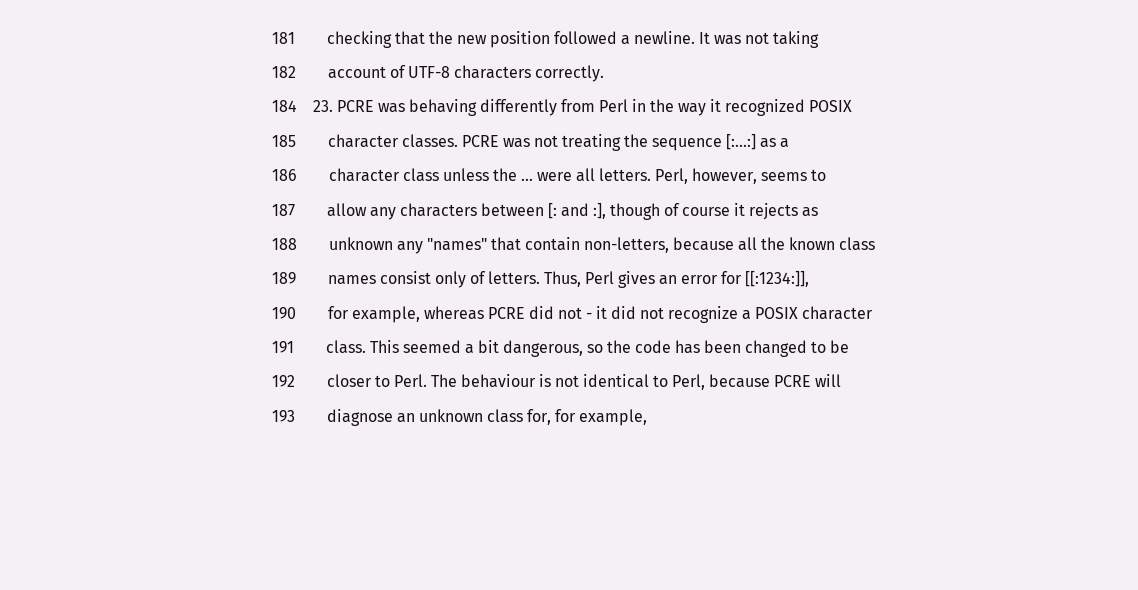181        checking that the new position followed a newline. It was not taking
182        account of UTF-8 characters correctly.
184    23. PCRE was behaving differently from Perl in the way it recognized POSIX
185        character classes. PCRE was not treating the sequence [:...:] as a
186        character class unless the ... were all letters. Perl, however, seems to
187        allow any characters between [: and :], though of course it rejects as
188        unknown any "names" that contain non-letters, because all the known class
189        names consist only of letters. Thus, Perl gives an error for [[:1234:]],
190        for example, whereas PCRE did not - it did not recognize a POSIX character
191        class. This seemed a bit dangerous, so the code has been changed to be
192        closer to Perl. The behaviour is not identical to Perl, because PCRE will
193        diagnose an unknown class for, for example,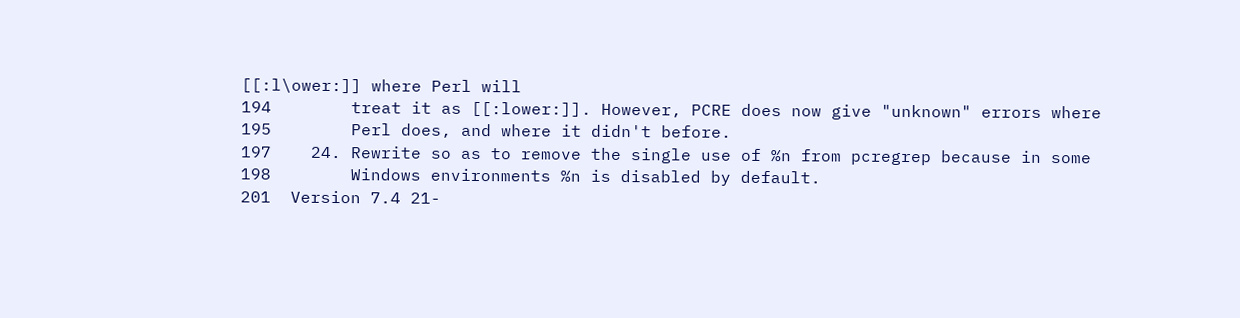[[:l\ower:]] where Perl will
194        treat it as [[:lower:]]. However, PCRE does now give "unknown" errors where
195        Perl does, and where it didn't before.
197    24. Rewrite so as to remove the single use of %n from pcregrep because in some
198        Windows environments %n is disabled by default.
201  Version 7.4 21-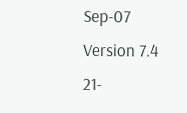Sep-07  Version 7.4 21-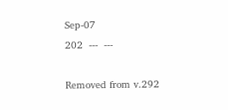Sep-07
202  ---  ---

Removed from v.292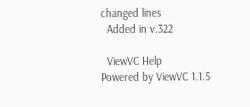changed lines
  Added in v.322

  ViewVC Help
Powered by ViewVC 1.1.5